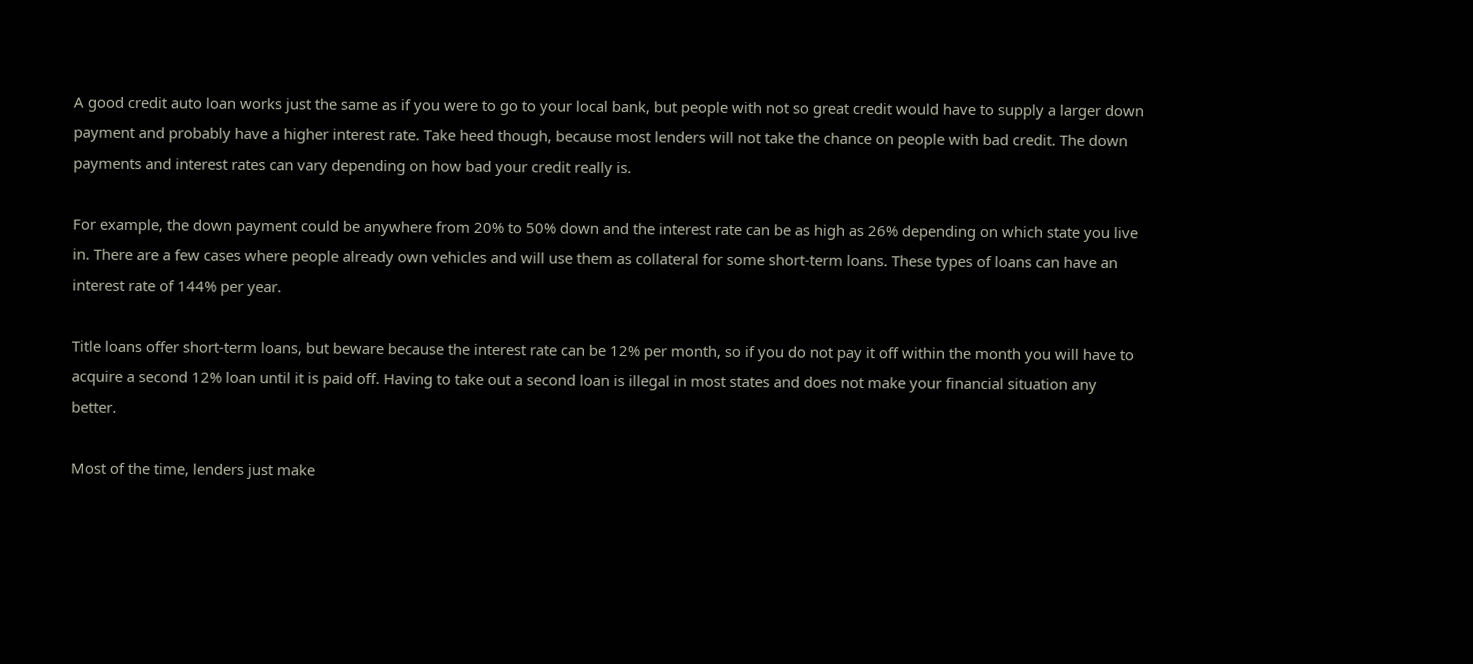A good credit auto loan works just the same as if you were to go to your local bank, but people with not so great credit would have to supply a larger down payment and probably have a higher interest rate. Take heed though, because most lenders will not take the chance on people with bad credit. The down payments and interest rates can vary depending on how bad your credit really is.

For example, the down payment could be anywhere from 20% to 50% down and the interest rate can be as high as 26% depending on which state you live in. There are a few cases where people already own vehicles and will use them as collateral for some short-term loans. These types of loans can have an interest rate of 144% per year.

Title loans offer short-term loans, but beware because the interest rate can be 12% per month, so if you do not pay it off within the month you will have to acquire a second 12% loan until it is paid off. Having to take out a second loan is illegal in most states and does not make your financial situation any better.

Most of the time, lenders just make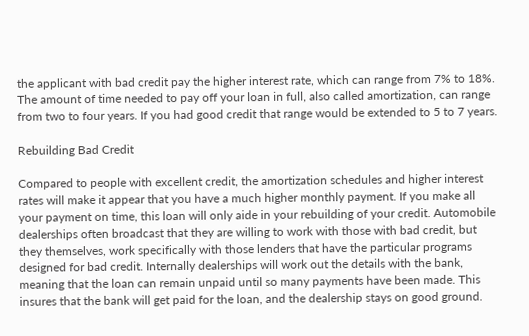the applicant with bad credit pay the higher interest rate, which can range from 7% to 18%. The amount of time needed to pay off your loan in full, also called amortization, can range from two to four years. If you had good credit that range would be extended to 5 to 7 years.

Rebuilding Bad Credit

Compared to people with excellent credit, the amortization schedules and higher interest rates will make it appear that you have a much higher monthly payment. If you make all your payment on time, this loan will only aide in your rebuilding of your credit. Automobile dealerships often broadcast that they are willing to work with those with bad credit, but they themselves, work specifically with those lenders that have the particular programs designed for bad credit. Internally dealerships will work out the details with the bank, meaning that the loan can remain unpaid until so many payments have been made. This insures that the bank will get paid for the loan, and the dealership stays on good ground.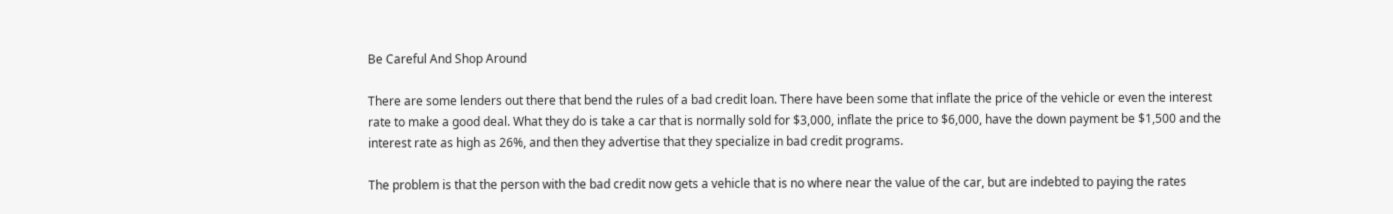Be Careful And Shop Around

There are some lenders out there that bend the rules of a bad credit loan. There have been some that inflate the price of the vehicle or even the interest rate to make a good deal. What they do is take a car that is normally sold for $3,000, inflate the price to $6,000, have the down payment be $1,500 and the interest rate as high as 26%, and then they advertise that they specialize in bad credit programs.

The problem is that the person with the bad credit now gets a vehicle that is no where near the value of the car, but are indebted to paying the rates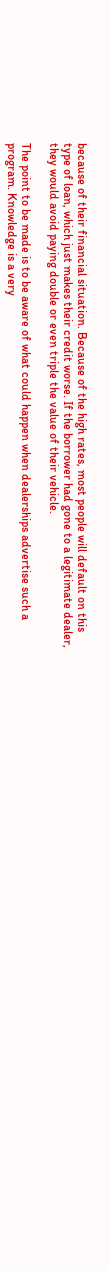because of their financial situation. Because of the high rates, most people will default on this type of loan, which just makes their credit worse. If the borrower had gone to a legitimate dealer, they would avoid paying double or even triple the value of their vehicle.

The point to be made is to be aware of what could happen when dealerships advertise such a program. Knowledge is a very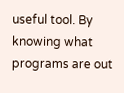useful tool. By knowing what programs are out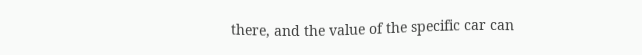there, and the value of the specific car can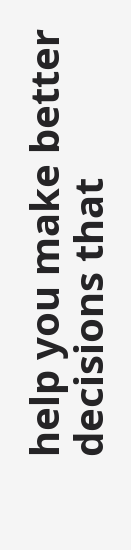help you make better decisions that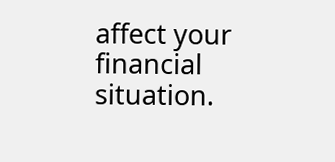affect your financial situation.